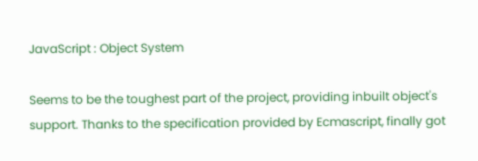JavaScript : Object System

Seems to be the toughest part of the project, providing inbuilt object's support. Thanks to the specification provided by Ecmascript, finally got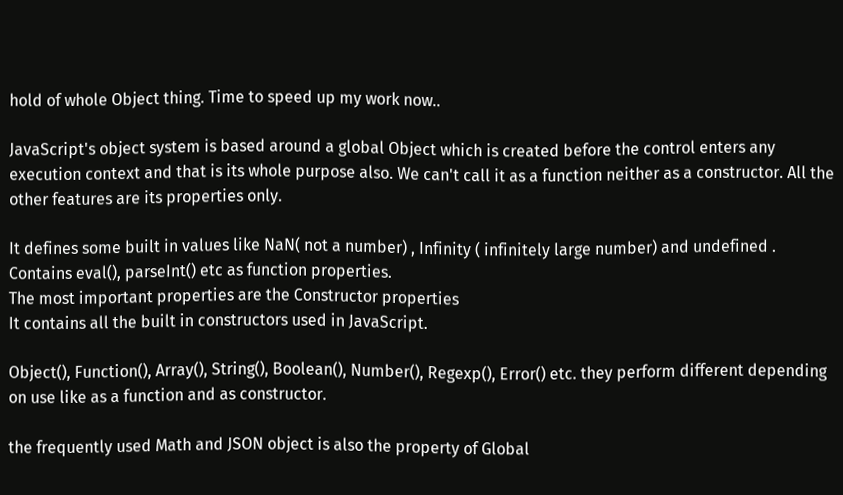hold of whole Object thing. Time to speed up my work now..

JavaScript's object system is based around a global Object which is created before the control enters any execution context and that is its whole purpose also. We can't call it as a function neither as a constructor. All the other features are its properties only.

It defines some built in values like NaN( not a number) , Infinity ( infinitely large number) and undefined .
Contains eval(), parseInt() etc as function properties.
The most important properties are the Constructor properties
It contains all the built in constructors used in JavaScript.

Object(), Function(), Array(), String(), Boolean(), Number(), Regexp(), Error() etc. they perform different depending on use like as a function and as constructor.

the frequently used Math and JSON object is also the property of Global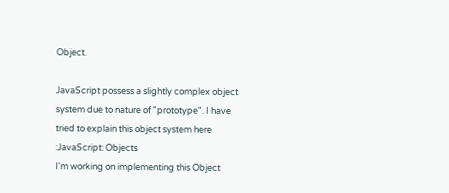Object.

JavaScript possess a slightly complex object system due to nature of "prototype". I have tried to explain this object system here :JavaScript: Objects
I'm working on implementing this Object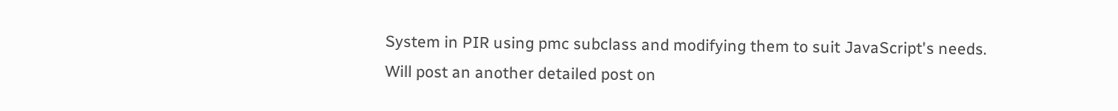System in PIR using pmc subclass and modifying them to suit JavaScript's needs.
Will post an another detailed post on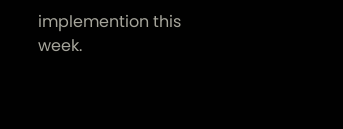implemention this week.